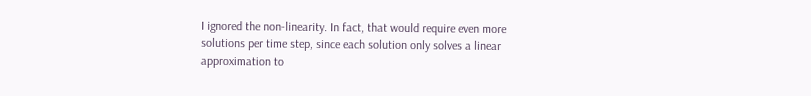I ignored the non-linearity. In fact, that would require even more solutions per time step, since each solution only solves a linear approximation to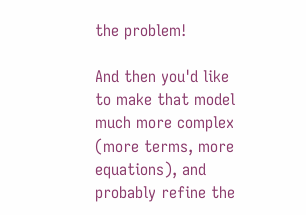the problem!

And then you'd like to make that model much more complex (more terms, more equations), and probably refine the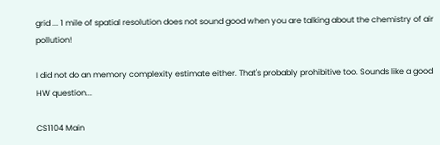grid ... 1 mile of spatial resolution does not sound good when you are talking about the chemistry of air pollution!

I did not do an memory complexity estimate either. That's probably prohibitive too. Sounds like a good HW question...

CS1104 Main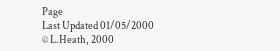Page
Last Updated 01/05/2000
© L.Heath, 2000